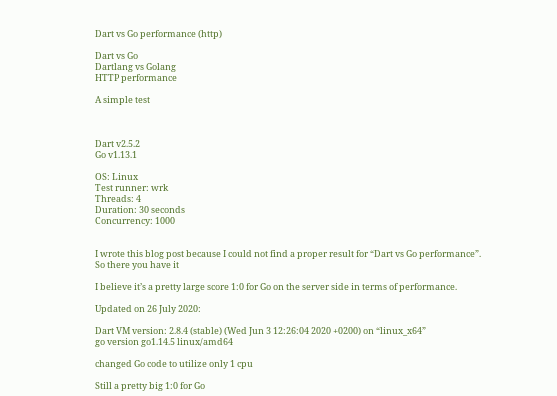Dart vs Go performance (http)

Dart vs Go
Dartlang vs Golang
HTTP performance

A simple test



Dart v2.5.2
Go v1.13.1

OS: Linux
Test runner: wrk
Threads: 4
Duration: 30 seconds
Concurrency: 1000


I wrote this blog post because I could not find a proper result for “Dart vs Go performance”.
So there you have it

I believe it’s a pretty large score 1:0 for Go on the server side in terms of performance.

Updated on 26 July 2020:

Dart VM version: 2.8.4 (stable) (Wed Jun 3 12:26:04 2020 +0200) on “linux_x64”
go version go1.14.5 linux/amd64

changed Go code to utilize only 1 cpu

Still a pretty big 1:0 for Go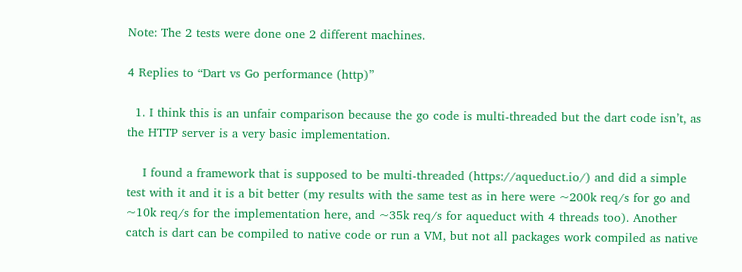Note: The 2 tests were done one 2 different machines.

4 Replies to “Dart vs Go performance (http)”

  1. I think this is an unfair comparison because the go code is multi-threaded but the dart code isn’t, as the HTTP server is a very basic implementation.

    I found a framework that is supposed to be multi-threaded (https://aqueduct.io/) and did a simple test with it and it is a bit better (my results with the same test as in here were ~200k req/s for go and ~10k req/s for the implementation here, and ~35k req/s for aqueduct with 4 threads too). Another catch is dart can be compiled to native code or run a VM, but not all packages work compiled as native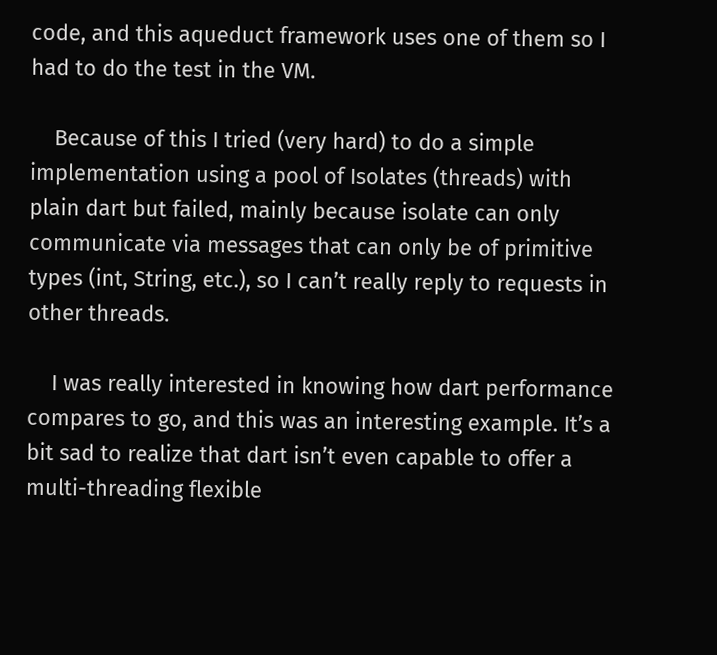code, and this aqueduct framework uses one of them so I had to do the test in the VM.

    Because of this I tried (very hard) to do a simple implementation using a pool of Isolates (threads) with plain dart but failed, mainly because isolate can only communicate via messages that can only be of primitive types (int, String, etc.), so I can’t really reply to requests in other threads.

    I was really interested in knowing how dart performance compares to go, and this was an interesting example. It’s a bit sad to realize that dart isn’t even capable to offer a multi-threading flexible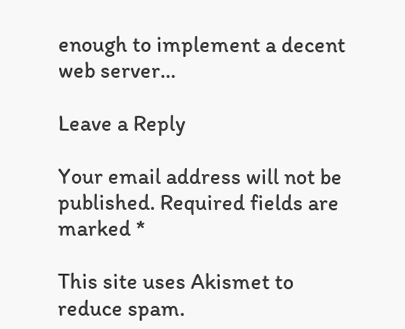enough to implement a decent web server…

Leave a Reply

Your email address will not be published. Required fields are marked *

This site uses Akismet to reduce spam.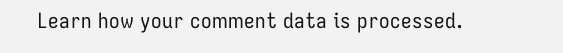Learn how your comment data is processed.